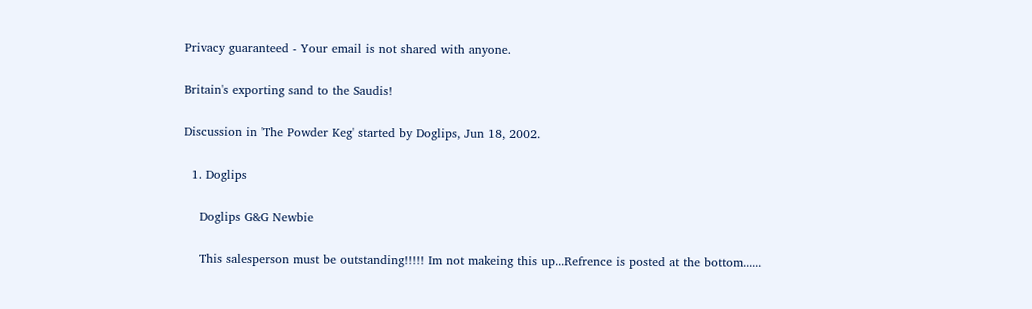Privacy guaranteed - Your email is not shared with anyone.

Britain's exporting sand to the Saudis!

Discussion in 'The Powder Keg' started by Doglips, Jun 18, 2002.

  1. Doglips

    Doglips G&G Newbie

    This salesperson must be outstanding!!!!! Im not makeing this up...Refrence is posted at the bottom......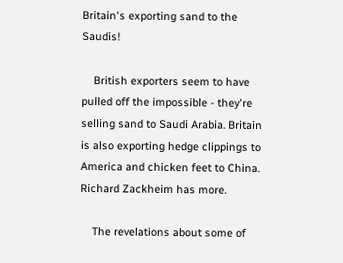Britain's exporting sand to the Saudis!

    British exporters seem to have pulled off the impossible - they're selling sand to Saudi Arabia. Britain is also exporting hedge clippings to America and chicken feet to China. Richard Zackheim has more.

    The revelations about some of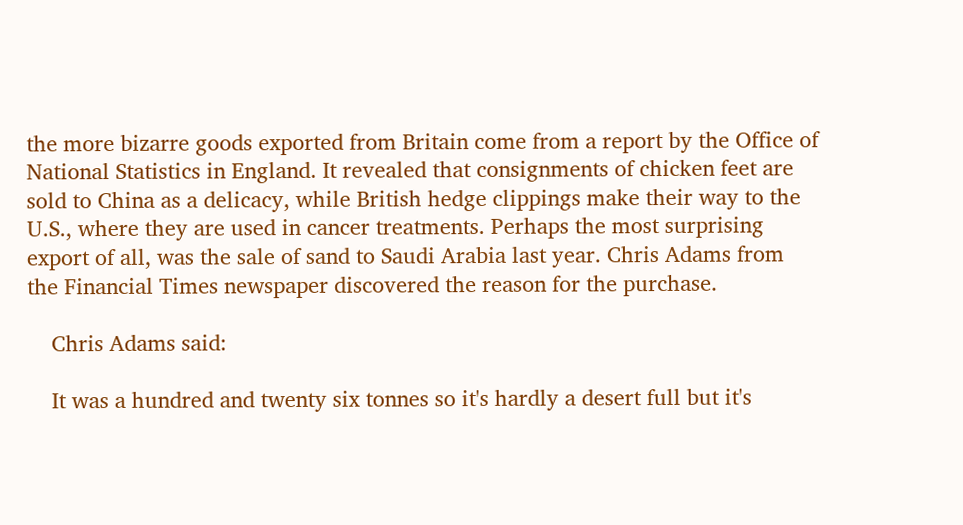the more bizarre goods exported from Britain come from a report by the Office of National Statistics in England. It revealed that consignments of chicken feet are sold to China as a delicacy, while British hedge clippings make their way to the U.S., where they are used in cancer treatments. Perhaps the most surprising export of all, was the sale of sand to Saudi Arabia last year. Chris Adams from the Financial Times newspaper discovered the reason for the purchase.

    Chris Adams said:

    It was a hundred and twenty six tonnes so it's hardly a desert full but it's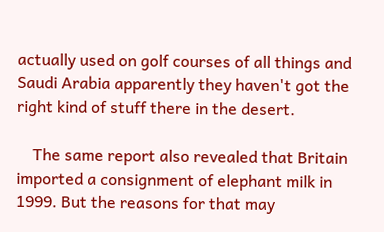actually used on golf courses of all things and Saudi Arabia apparently they haven't got the right kind of stuff there in the desert.

    The same report also revealed that Britain imported a consignment of elephant milk in 1999. But the reasons for that may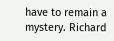have to remain a mystery. Richard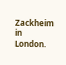Zackheim in London.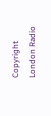Copyright London Radio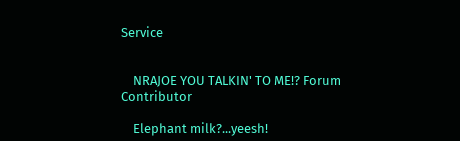Service


    NRAJOE YOU TALKIN' TO ME!? Forum Contributor

    Elephant milk?...yeesh!